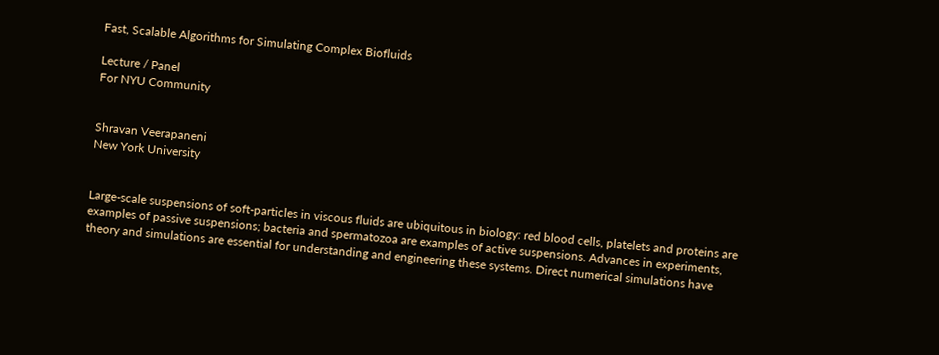Fast, Scalable Algorithms for Simulating Complex Biofluids

Lecture / Panel
For NYU Community


Shravan Veerapaneni
New York University


Large-scale suspensions of soft-particles in viscous fluids are ubiquitous in biology: red blood cells, platelets and proteins are examples of passive suspensions; bacteria and spermatozoa are examples of active suspensions. Advances in experiments, theory and simulations are essential for understanding and engineering these systems. Direct numerical simulations have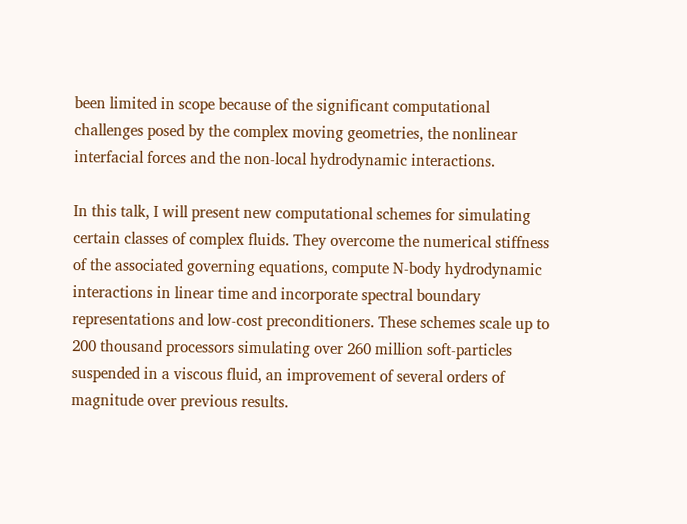been limited in scope because of the significant computational challenges posed by the complex moving geometries, the nonlinear interfacial forces and the non-local hydrodynamic interactions.

In this talk, I will present new computational schemes for simulating certain classes of complex fluids. They overcome the numerical stiffness of the associated governing equations, compute N-body hydrodynamic interactions in linear time and incorporate spectral boundary representations and low-cost preconditioners. These schemes scale up to 200 thousand processors simulating over 260 million soft-particles suspended in a viscous fluid, an improvement of several orders of magnitude over previous results.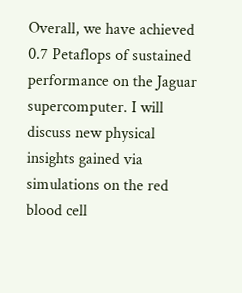Overall, we have achieved 0.7 Petaflops of sustained performance on the Jaguar supercomputer. I will discuss new physical insights gained via simulations on the red blood cell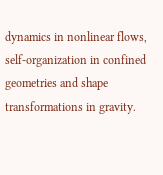dynamics in nonlinear flows, self-organization in confined geometries and shape transformations in gravity.